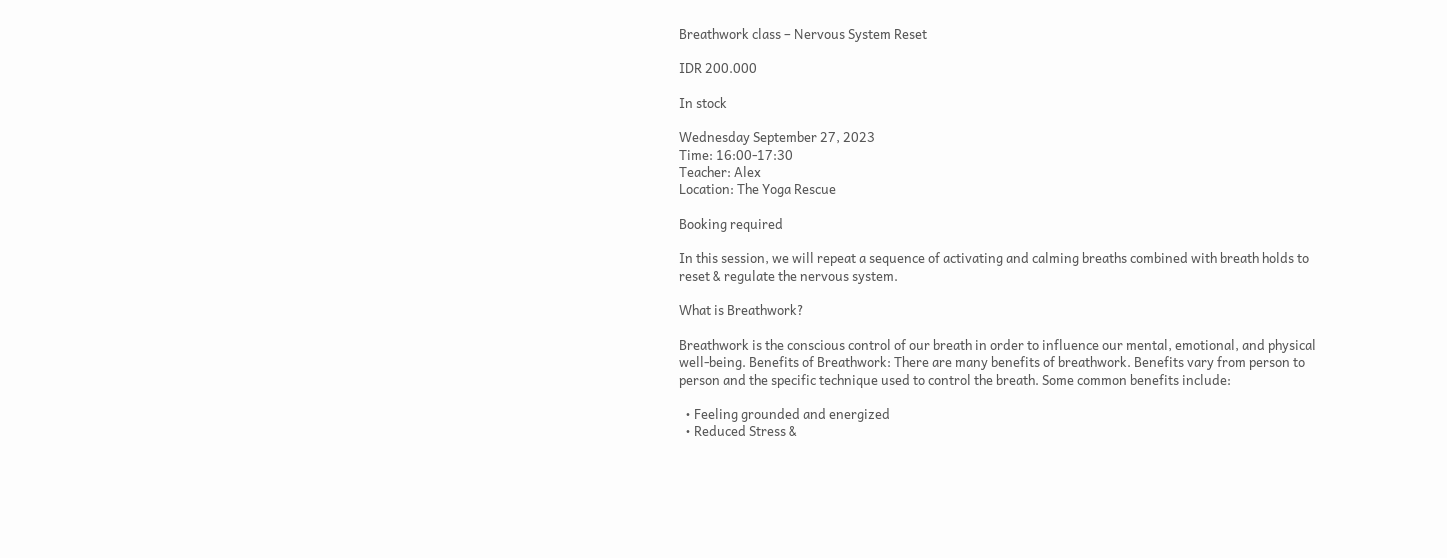Breathwork class – Nervous System Reset

IDR 200.000

In stock

Wednesday September 27, 2023
Time: 16:00-17:30
Teacher: Alex
Location: The Yoga Rescue

Booking required

In this session, we will repeat a sequence of activating and calming breaths combined with breath holds to reset & regulate the nervous system.

What is Breathwork?

Breathwork is the conscious control of our breath in order to influence our mental, emotional, and physical well-being. Benefits of Breathwork: There are many benefits of breathwork. Benefits vary from person to person and the specific technique used to control the breath. Some common benefits include:

  • Feeling grounded and energized
  • Reduced Stress &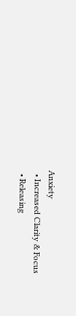Anxiety
  • Increased Clarity & Focus
  • Releasing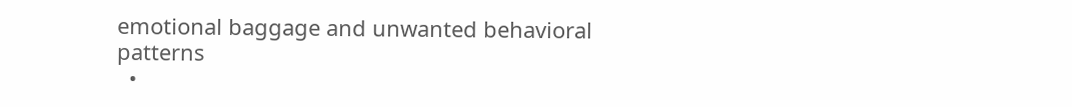emotional baggage and unwanted behavioral patterns
  •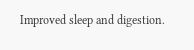Improved sleep and digestion.